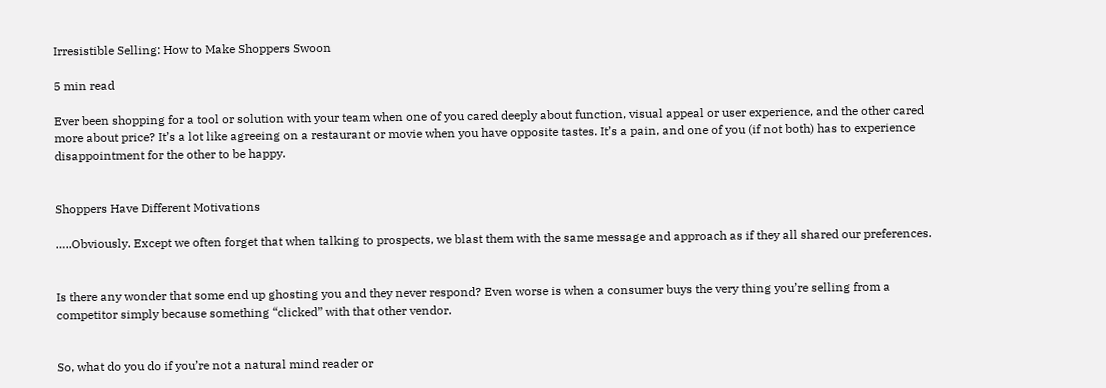Irresistible Selling: How to Make Shoppers Swoon

5 min read

Ever been shopping for a tool or solution with your team when one of you cared deeply about function, visual appeal or user experience, and the other cared more about price? It’s a lot like agreeing on a restaurant or movie when you have opposite tastes. It’s a pain, and one of you (if not both) has to experience disappointment for the other to be happy.


Shoppers Have Different Motivations

…..Obviously. Except we often forget that when talking to prospects, we blast them with the same message and approach as if they all shared our preferences.


Is there any wonder that some end up ghosting you and they never respond? Even worse is when a consumer buys the very thing you’re selling from a competitor simply because something “clicked” with that other vendor.


So, what do you do if you’re not a natural mind reader or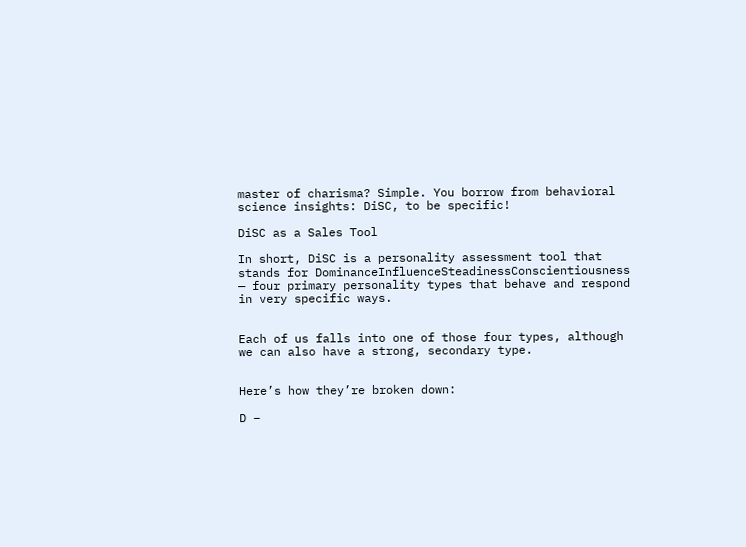master of charisma? Simple. You borrow from behavioral science insights: DiSC, to be specific!

DiSC as a Sales Tool

In short, DiSC is a personality assessment tool that stands for DominanceInfluenceSteadinessConscientiousness — four primary personality types that behave and respond in very specific ways.


Each of us falls into one of those four types, although we can also have a strong, secondary type.


Here’s how they’re broken down:

D –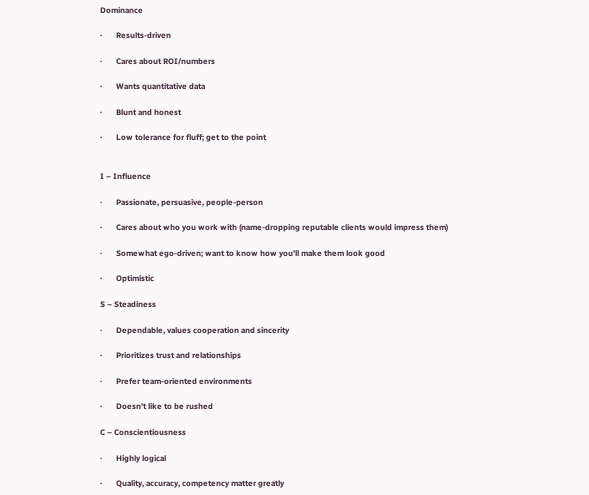Dominance

·       Results-driven

·       Cares about ROI/numbers

·       Wants quantitative data

·       Blunt and honest

·       Low tolerance for fluff; get to the point


I – Influence

·       Passionate, persuasive, people-person

·       Cares about who you work with (name-dropping reputable clients would impress them)

·       Somewhat ego-driven; want to know how you’ll make them look good

·       Optimistic

S – Steadiness

·       Dependable, values cooperation and sincerity

·       Prioritizes trust and relationships

·       Prefer team-oriented environments

·       Doesn’t like to be rushed

C – Conscientiousness

·       Highly logical

·       Quality, accuracy, competency matter greatly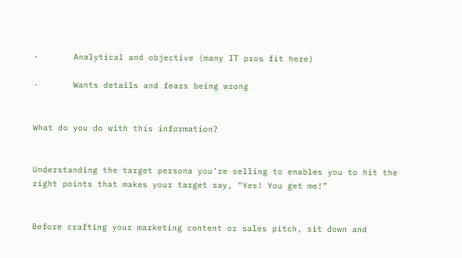·       Analytical and objective (many IT pros fit here)

·       Wants details and fears being wrong


What do you do with this information?


Understanding the target persona you’re selling to enables you to hit the right points that makes your target say, “Yes! You get me!”


Before crafting your marketing content or sales pitch, sit down and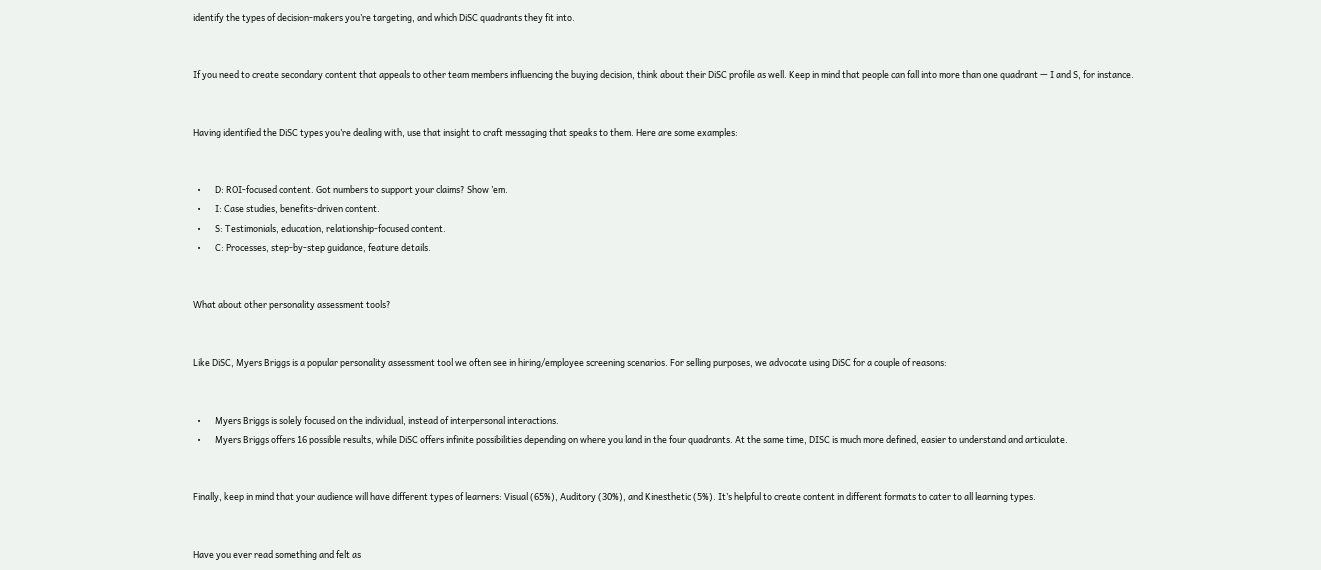identify the types of decision-makers you’re targeting, and which DiSC quadrants they fit into.


If you need to create secondary content that appeals to other team members influencing the buying decision, think about their DiSC profile as well. Keep in mind that people can fall into more than one quadrant — I and S, for instance.


Having identified the DiSC types you’re dealing with, use that insight to craft messaging that speaks to them. Here are some examples:


  •       D: ROI-focused content. Got numbers to support your claims? Show ’em.
  •       I: Case studies, benefits-driven content.
  •       S: Testimonials, education, relationship-focused content.
  •       C: Processes, step-by-step guidance, feature details.


What about other personality assessment tools?


Like DiSC, Myers Briggs is a popular personality assessment tool we often see in hiring/employee screening scenarios. For selling purposes, we advocate using DiSC for a couple of reasons:


  •       Myers Briggs is solely focused on the individual, instead of interpersonal interactions.
  •       Myers Briggs offers 16 possible results, while DiSC offers infinite possibilities depending on where you land in the four quadrants. At the same time, DISC is much more defined, easier to understand and articulate.


Finally, keep in mind that your audience will have different types of learners: Visual (65%), Auditory (30%), and Kinesthetic (5%). It’s helpful to create content in different formats to cater to all learning types.


Have you ever read something and felt as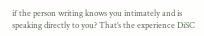if the person writing knows you intimately and is speaking directly to you? That’s the experience DiSC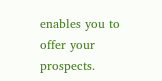enables you to offer your prospects.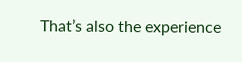That’s also the experience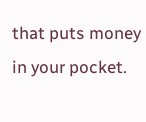that puts money in your pocket.